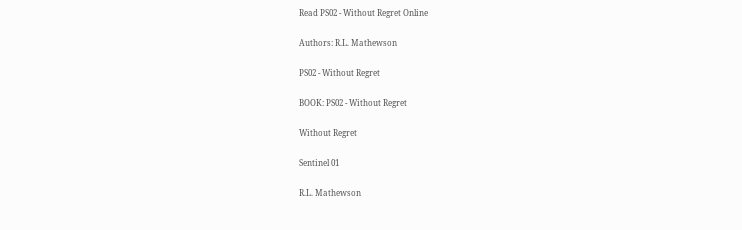Read PS02 - Without Regret Online

Authors: R.L. Mathewson

PS02 - Without Regret

BOOK: PS02 - Without Regret

Without Regret

Sentinel 01

R.L. Mathewson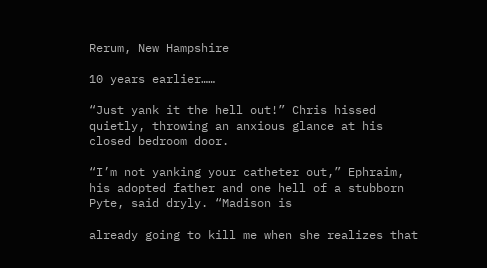Rerum, New Hampshire

10 years earlier……

“Just yank it the hell out!” Chris hissed quietly, throwing an anxious glance at his closed bedroom door.

“I’m not yanking your catheter out,” Ephraim, his adopted father and one hell of a stubborn Pyte, said dryly. “Madison is

already going to kill me when she realizes that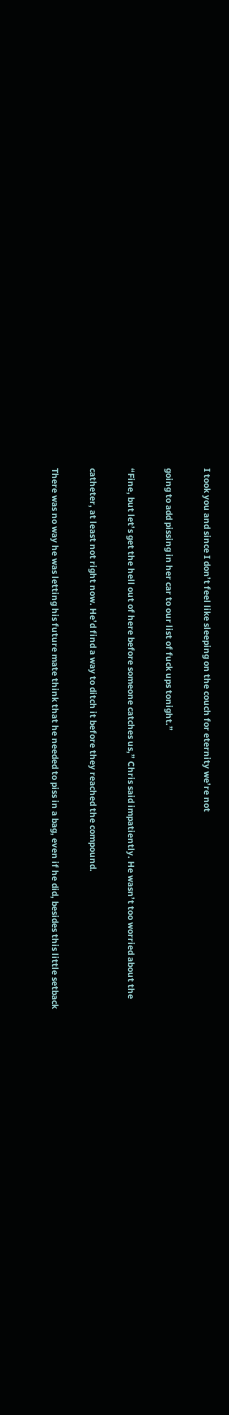I took you and since I don’t feel like sleeping on the couch for eternity we’re not

going to add pissing in her car to our list of fuck ups tonight.”

“Fine, but let’s get the hell out of here before someone catches us,” Chris said impatiently. He wasn’t too worried about the

catheter, at least not right now. He’d find a way to ditch it before they reached the compound.

There was no way he was letting his future mate think that he needed to piss in a bag, even if he did, besides this little setback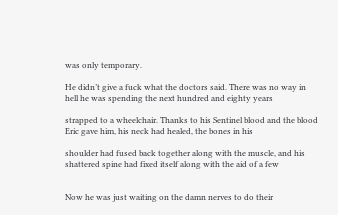was only temporary.

He didn’t give a fuck what the doctors said. There was no way in hell he was spending the next hundred and eighty years

strapped to a wheelchair. Thanks to his Sentinel blood and the blood Eric gave him, his neck had healed, the bones in his

shoulder had fused back together along with the muscle, and his shattered spine had fixed itself along with the aid of a few


Now he was just waiting on the damn nerves to do their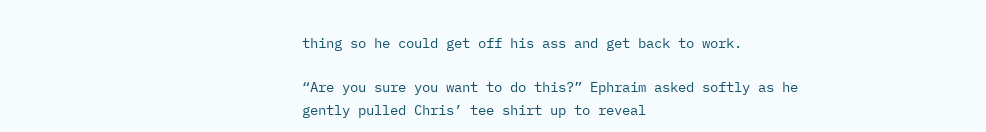thing so he could get off his ass and get back to work.

“Are you sure you want to do this?” Ephraim asked softly as he gently pulled Chris’ tee shirt up to reveal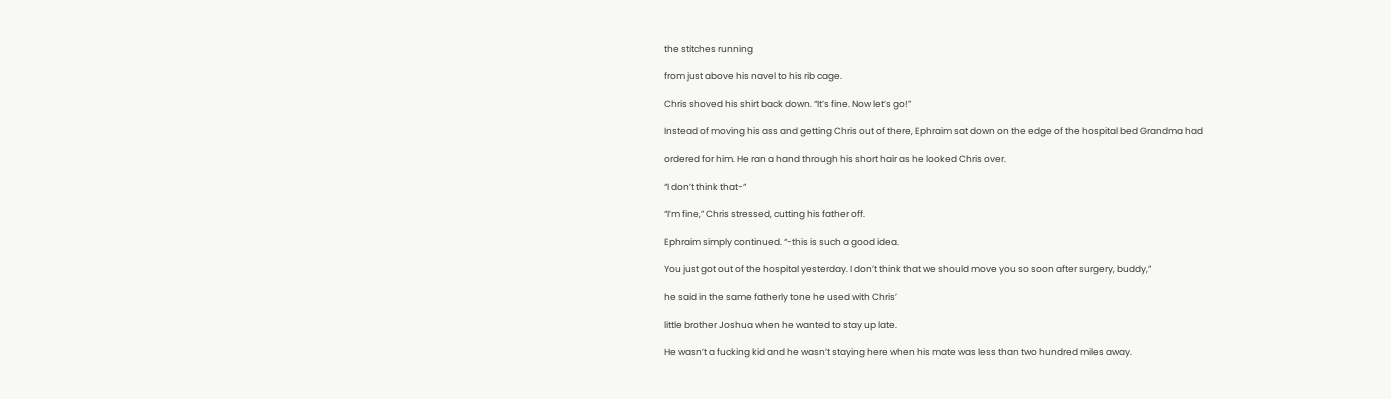the stitches running

from just above his navel to his rib cage.

Chris shoved his shirt back down. “It’s fine. Now let’s go!”

Instead of moving his ass and getting Chris out of there, Ephraim sat down on the edge of the hospital bed Grandma had

ordered for him. He ran a hand through his short hair as he looked Chris over.

“I don’t think that-“

“I’m fine,” Chris stressed, cutting his father off.

Ephraim simply continued. “-this is such a good idea.

You just got out of the hospital yesterday. I don’t think that we should move you so soon after surgery, buddy,”

he said in the same fatherly tone he used with Chris’

little brother Joshua when he wanted to stay up late.

He wasn’t a fucking kid and he wasn’t staying here when his mate was less than two hundred miles away.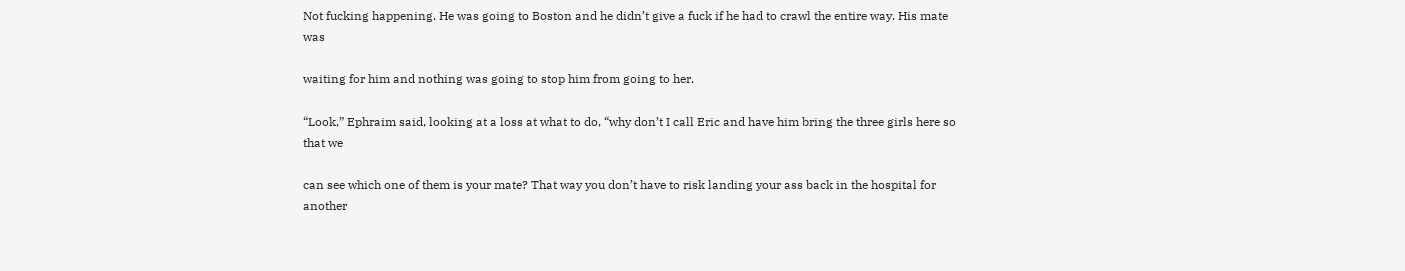Not fucking happening. He was going to Boston and he didn’t give a fuck if he had to crawl the entire way. His mate was

waiting for him and nothing was going to stop him from going to her.

“Look,” Ephraim said, looking at a loss at what to do, “why don’t I call Eric and have him bring the three girls here so that we

can see which one of them is your mate? That way you don’t have to risk landing your ass back in the hospital for another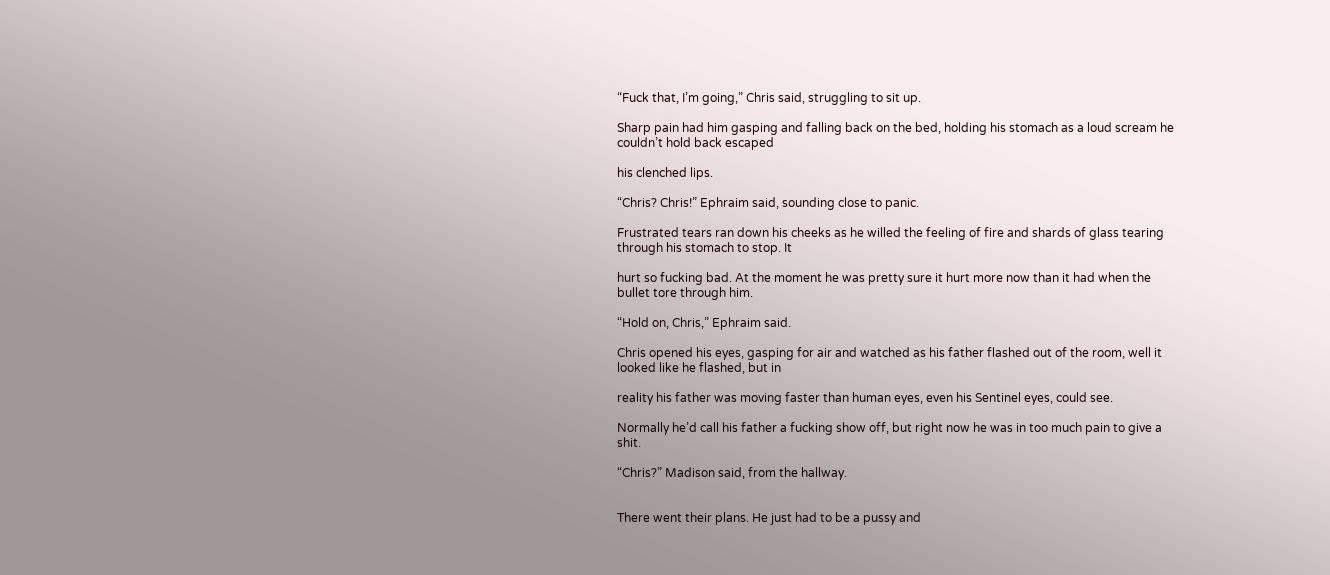“Fuck that, I’m going,” Chris said, struggling to sit up.

Sharp pain had him gasping and falling back on the bed, holding his stomach as a loud scream he couldn’t hold back escaped

his clenched lips.

“Chris? Chris!” Ephraim said, sounding close to panic.

Frustrated tears ran down his cheeks as he willed the feeling of fire and shards of glass tearing through his stomach to stop. It

hurt so fucking bad. At the moment he was pretty sure it hurt more now than it had when the bullet tore through him.

“Hold on, Chris,” Ephraim said.

Chris opened his eyes, gasping for air and watched as his father flashed out of the room, well it looked like he flashed, but in

reality his father was moving faster than human eyes, even his Sentinel eyes, could see.

Normally he’d call his father a fucking show off, but right now he was in too much pain to give a shit.

“Chris?” Madison said, from the hallway.


There went their plans. He just had to be a pussy and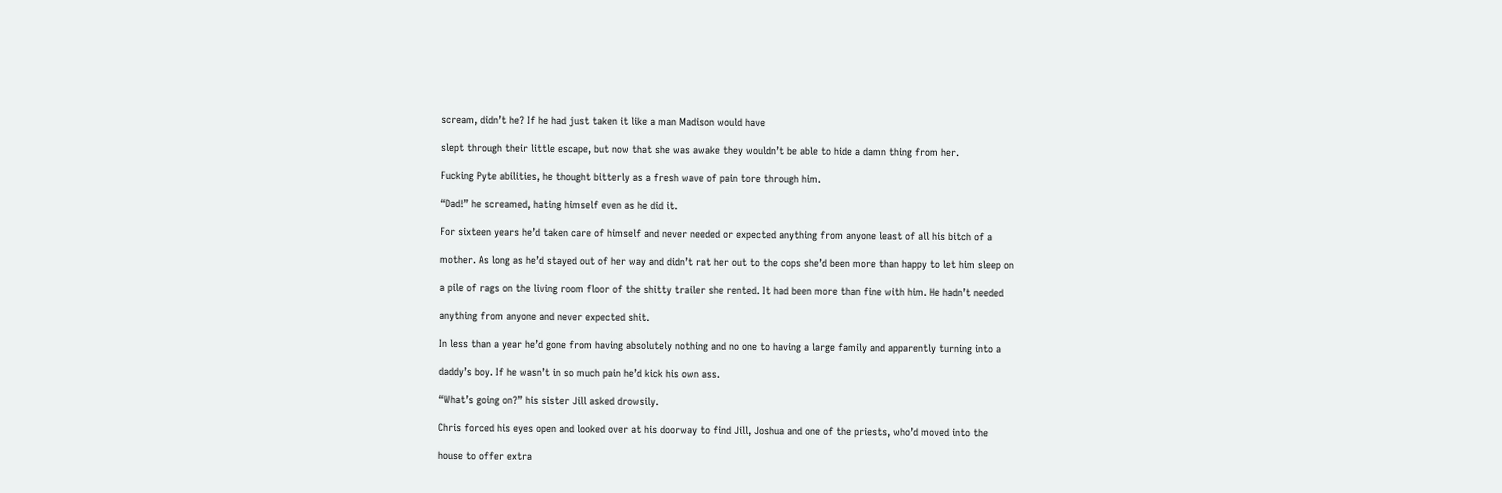scream, didn’t he? If he had just taken it like a man Madison would have

slept through their little escape, but now that she was awake they wouldn’t be able to hide a damn thing from her.

Fucking Pyte abilities, he thought bitterly as a fresh wave of pain tore through him.

“Dad!” he screamed, hating himself even as he did it.

For sixteen years he’d taken care of himself and never needed or expected anything from anyone least of all his bitch of a

mother. As long as he’d stayed out of her way and didn’t rat her out to the cops she’d been more than happy to let him sleep on

a pile of rags on the living room floor of the shitty trailer she rented. It had been more than fine with him. He hadn’t needed

anything from anyone and never expected shit.

In less than a year he’d gone from having absolutely nothing and no one to having a large family and apparently turning into a

daddy’s boy. If he wasn’t in so much pain he’d kick his own ass.

“What’s going on?” his sister Jill asked drowsily.

Chris forced his eyes open and looked over at his doorway to find Jill, Joshua and one of the priests, who’d moved into the

house to offer extra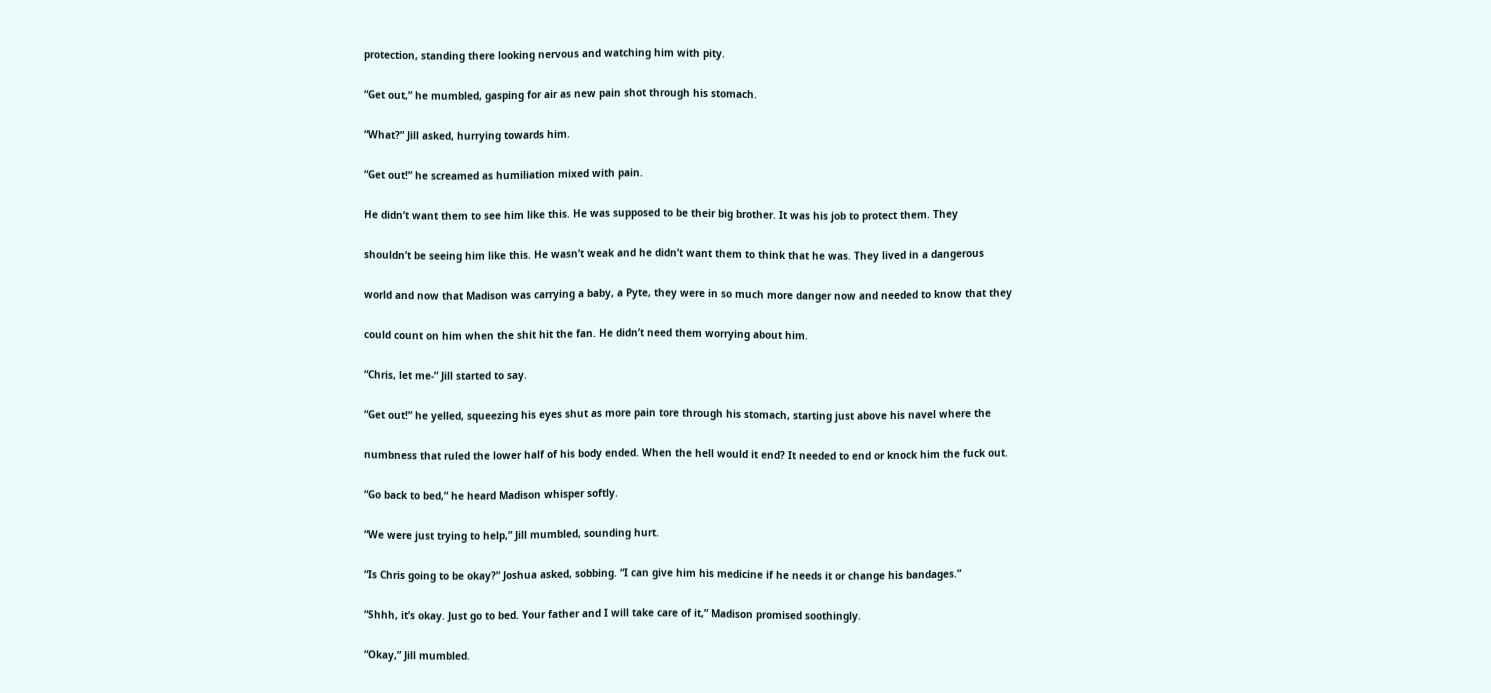protection, standing there looking nervous and watching him with pity.

“Get out,” he mumbled, gasping for air as new pain shot through his stomach.

“What?” Jill asked, hurrying towards him.

“Get out!” he screamed as humiliation mixed with pain.

He didn’t want them to see him like this. He was supposed to be their big brother. It was his job to protect them. They

shouldn’t be seeing him like this. He wasn’t weak and he didn’t want them to think that he was. They lived in a dangerous

world and now that Madison was carrying a baby, a Pyte, they were in so much more danger now and needed to know that they

could count on him when the shit hit the fan. He didn’t need them worrying about him.

“Chris, let me-” Jill started to say.

“Get out!” he yelled, squeezing his eyes shut as more pain tore through his stomach, starting just above his navel where the

numbness that ruled the lower half of his body ended. When the hell would it end? It needed to end or knock him the fuck out.

“Go back to bed,” he heard Madison whisper softly.

“We were just trying to help,” Jill mumbled, sounding hurt.

“Is Chris going to be okay?” Joshua asked, sobbing. “I can give him his medicine if he needs it or change his bandages.”

“Shhh, it’s okay. Just go to bed. Your father and I will take care of it,” Madison promised soothingly.

“Okay,” Jill mumbled.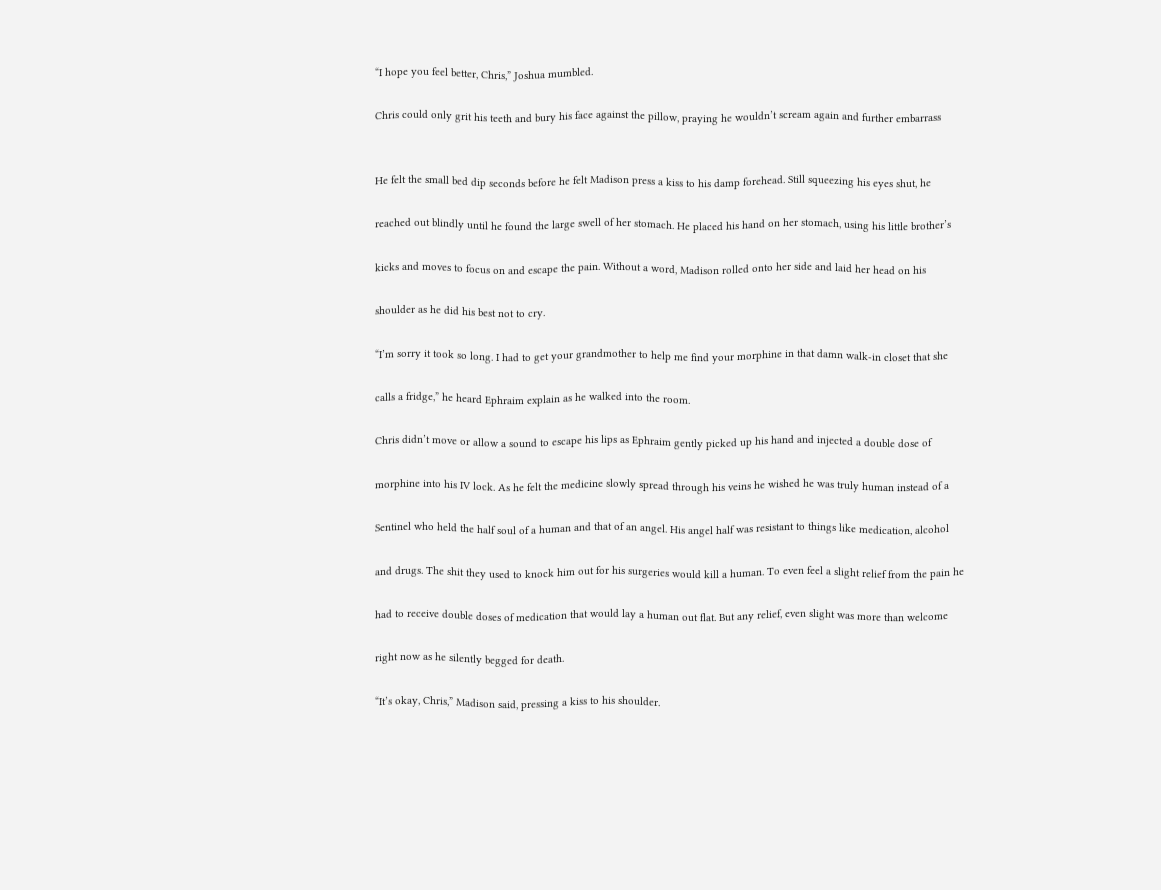“I hope you feel better, Chris,” Joshua mumbled.

Chris could only grit his teeth and bury his face against the pillow, praying he wouldn’t scream again and further embarrass


He felt the small bed dip seconds before he felt Madison press a kiss to his damp forehead. Still squeezing his eyes shut, he

reached out blindly until he found the large swell of her stomach. He placed his hand on her stomach, using his little brother’s

kicks and moves to focus on and escape the pain. Without a word, Madison rolled onto her side and laid her head on his

shoulder as he did his best not to cry.

“I’m sorry it took so long. I had to get your grandmother to help me find your morphine in that damn walk-in closet that she

calls a fridge,” he heard Ephraim explain as he walked into the room.

Chris didn’t move or allow a sound to escape his lips as Ephraim gently picked up his hand and injected a double dose of

morphine into his IV lock. As he felt the medicine slowly spread through his veins he wished he was truly human instead of a

Sentinel who held the half soul of a human and that of an angel. His angel half was resistant to things like medication, alcohol

and drugs. The shit they used to knock him out for his surgeries would kill a human. To even feel a slight relief from the pain he

had to receive double doses of medication that would lay a human out flat. But any relief, even slight was more than welcome

right now as he silently begged for death.

“It’s okay, Chris,” Madison said, pressing a kiss to his shoulder.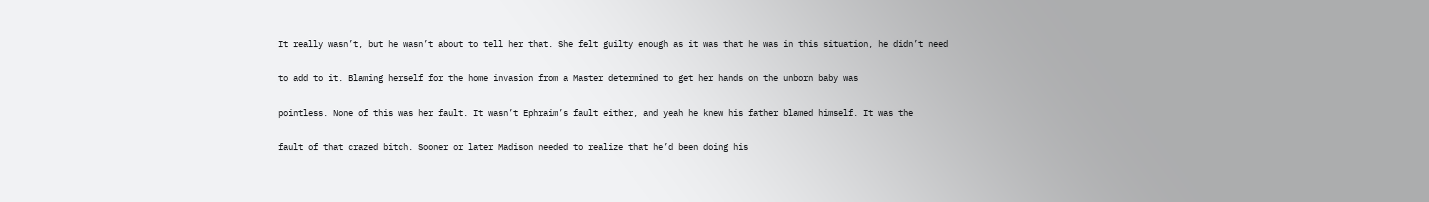It really wasn’t, but he wasn’t about to tell her that. She felt guilty enough as it was that he was in this situation, he didn’t need

to add to it. Blaming herself for the home invasion from a Master determined to get her hands on the unborn baby was

pointless. None of this was her fault. It wasn’t Ephraim’s fault either, and yeah he knew his father blamed himself. It was the

fault of that crazed bitch. Sooner or later Madison needed to realize that he’d been doing his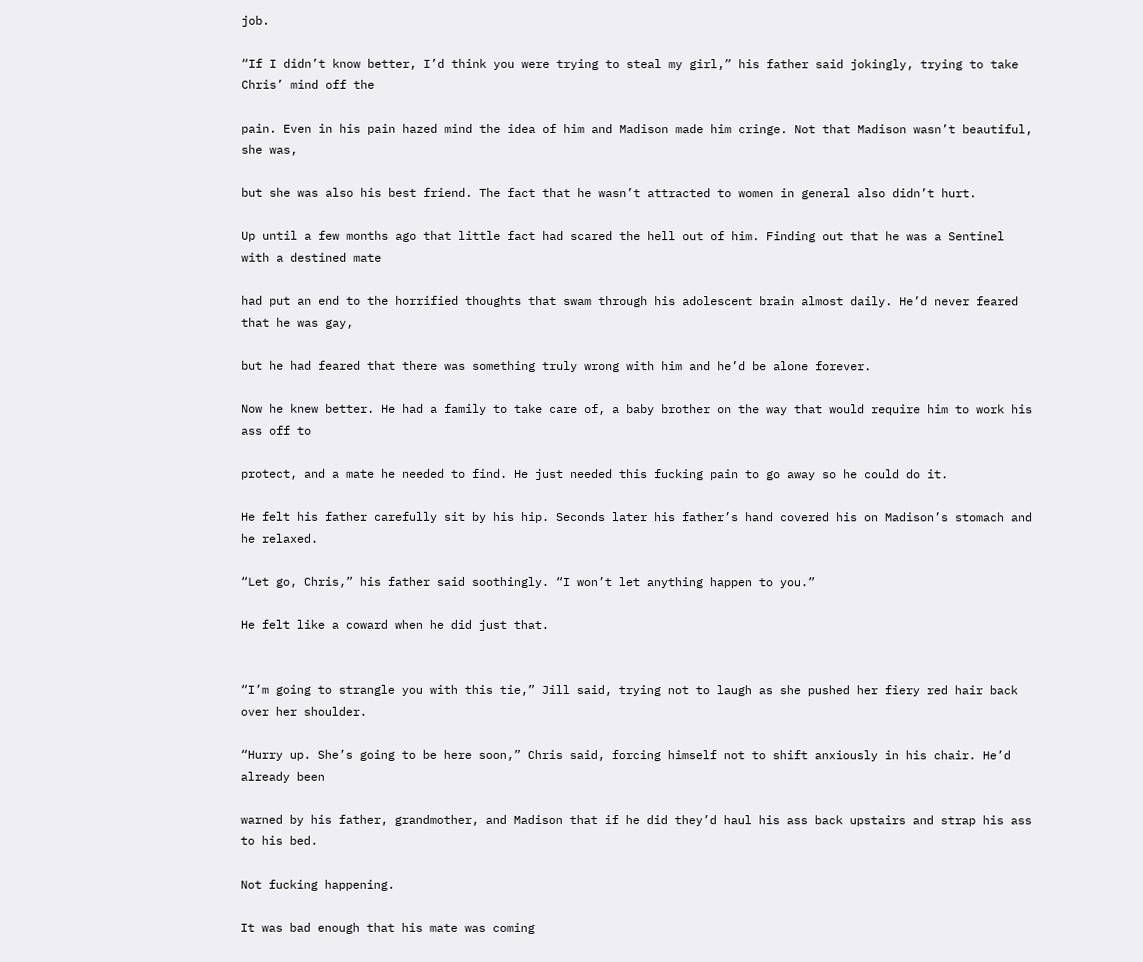job.

“If I didn’t know better, I’d think you were trying to steal my girl,” his father said jokingly, trying to take Chris’ mind off the

pain. Even in his pain hazed mind the idea of him and Madison made him cringe. Not that Madison wasn’t beautiful, she was,

but she was also his best friend. The fact that he wasn’t attracted to women in general also didn’t hurt.

Up until a few months ago that little fact had scared the hell out of him. Finding out that he was a Sentinel with a destined mate

had put an end to the horrified thoughts that swam through his adolescent brain almost daily. He’d never feared that he was gay,

but he had feared that there was something truly wrong with him and he’d be alone forever.

Now he knew better. He had a family to take care of, a baby brother on the way that would require him to work his ass off to

protect, and a mate he needed to find. He just needed this fucking pain to go away so he could do it.

He felt his father carefully sit by his hip. Seconds later his father’s hand covered his on Madison’s stomach and he relaxed.

“Let go, Chris,” his father said soothingly. “I won’t let anything happen to you.”

He felt like a coward when he did just that.


“I’m going to strangle you with this tie,” Jill said, trying not to laugh as she pushed her fiery red hair back over her shoulder.

“Hurry up. She’s going to be here soon,” Chris said, forcing himself not to shift anxiously in his chair. He’d already been

warned by his father, grandmother, and Madison that if he did they’d haul his ass back upstairs and strap his ass to his bed.

Not fucking happening.

It was bad enough that his mate was coming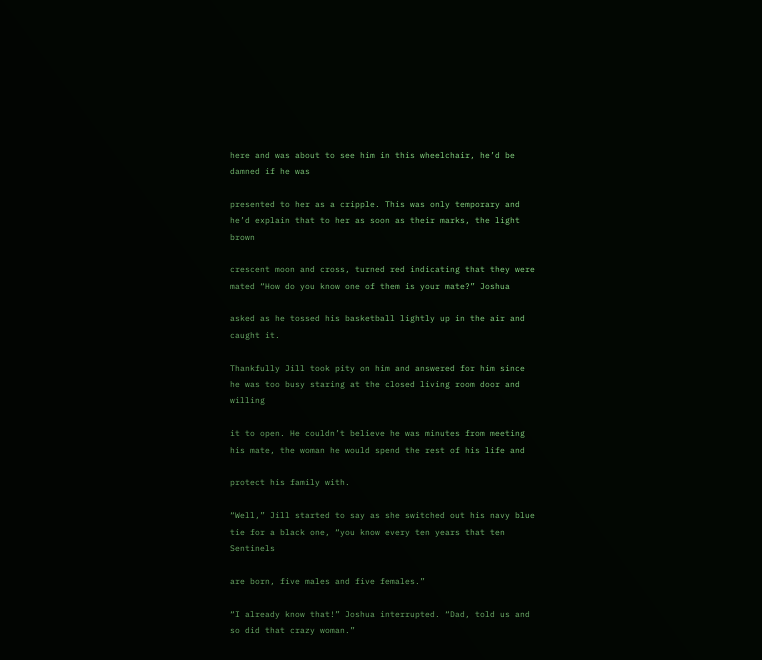here and was about to see him in this wheelchair, he’d be damned if he was

presented to her as a cripple. This was only temporary and he’d explain that to her as soon as their marks, the light brown

crescent moon and cross, turned red indicating that they were mated “How do you know one of them is your mate?” Joshua

asked as he tossed his basketball lightly up in the air and caught it.

Thankfully Jill took pity on him and answered for him since he was too busy staring at the closed living room door and willing

it to open. He couldn’t believe he was minutes from meeting his mate, the woman he would spend the rest of his life and

protect his family with.

“Well,” Jill started to say as she switched out his navy blue tie for a black one, “you know every ten years that ten Sentinels

are born, five males and five females.”

“I already know that!” Joshua interrupted. “Dad, told us and so did that crazy woman.”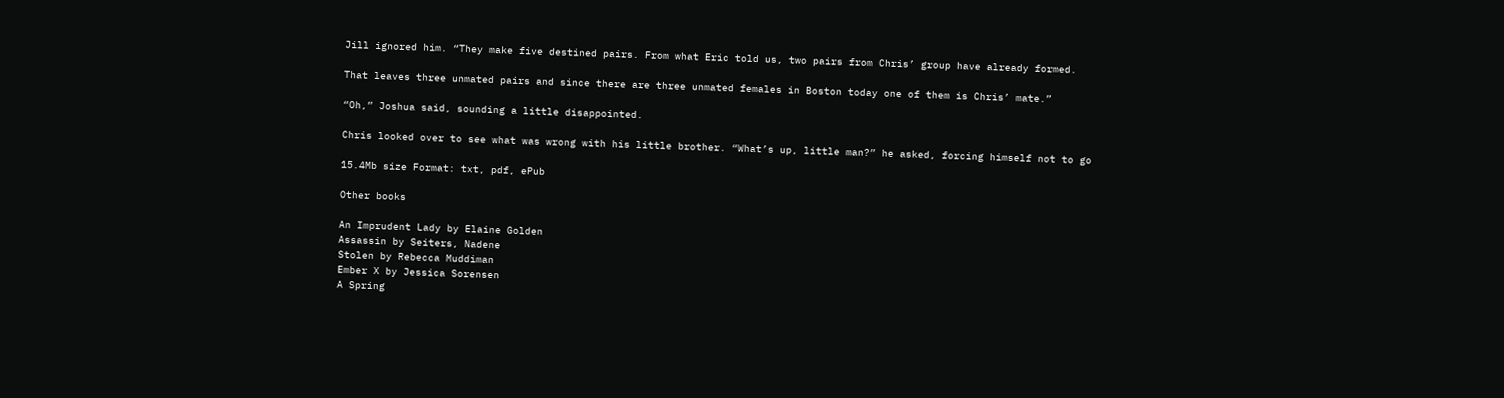Jill ignored him. “They make five destined pairs. From what Eric told us, two pairs from Chris’ group have already formed.

That leaves three unmated pairs and since there are three unmated females in Boston today one of them is Chris’ mate.”

“Oh,” Joshua said, sounding a little disappointed.

Chris looked over to see what was wrong with his little brother. “What’s up, little man?” he asked, forcing himself not to go

15.4Mb size Format: txt, pdf, ePub

Other books

An Imprudent Lady by Elaine Golden
Assassin by Seiters, Nadene
Stolen by Rebecca Muddiman
Ember X by Jessica Sorensen
A Spring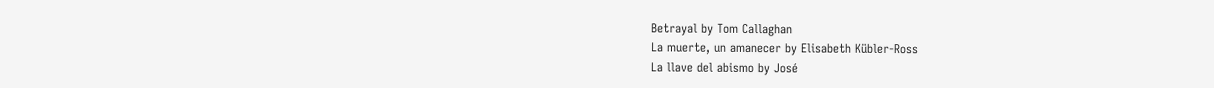Betrayal by Tom Callaghan
La muerte, un amanecer by Elisabeth Kübler-Ross
La llave del abismo by José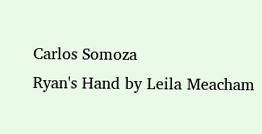Carlos Somoza
Ryan's Hand by Leila Meacham